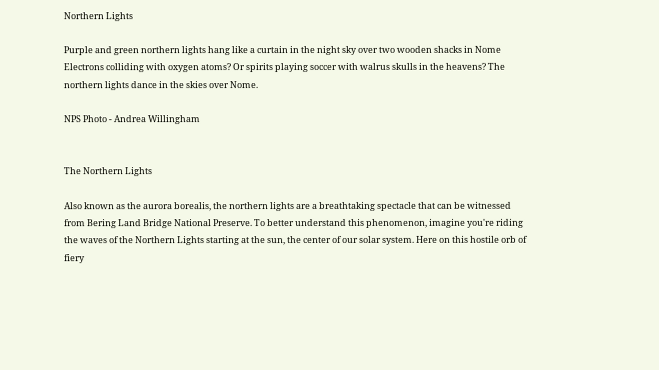Northern Lights

Purple and green northern lights hang like a curtain in the night sky over two wooden shacks in Nome
Electrons colliding with oxygen atoms? Or spirits playing soccer with walrus skulls in the heavens? The northern lights dance in the skies over Nome.

NPS Photo - Andrea Willingham


The Northern Lights

Also known as the aurora borealis, the northern lights are a breathtaking spectacle that can be witnessed from Bering Land Bridge National Preserve. To better understand this phenomenon, imagine you're riding the waves of the Northern Lights starting at the sun, the center of our solar system. Here on this hostile orb of fiery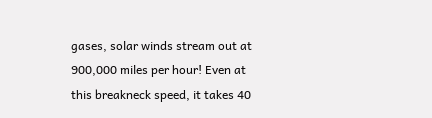gases, solar winds stream out at 900,000 miles per hour! Even at this breakneck speed, it takes 40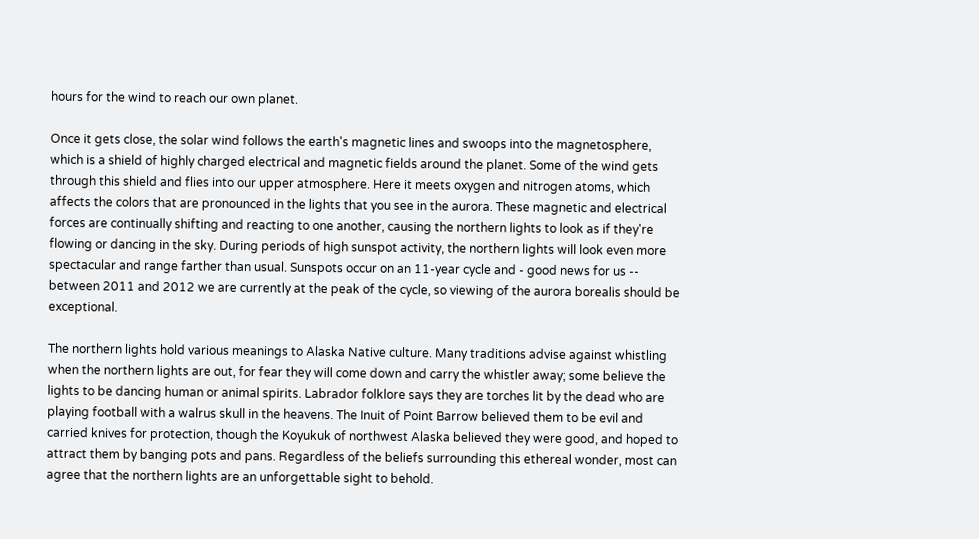hours for the wind to reach our own planet.

Once it gets close, the solar wind follows the earth's magnetic lines and swoops into the magnetosphere, which is a shield of highly charged electrical and magnetic fields around the planet. Some of the wind gets through this shield and flies into our upper atmosphere. Here it meets oxygen and nitrogen atoms, which affects the colors that are pronounced in the lights that you see in the aurora. These magnetic and electrical forces are continually shifting and reacting to one another, causing the northern lights to look as if they're flowing or dancing in the sky. During periods of high sunspot activity, the northern lights will look even more spectacular and range farther than usual. Sunspots occur on an 11-year cycle and - good news for us -- between 2011 and 2012 we are currently at the peak of the cycle, so viewing of the aurora borealis should be exceptional.

The northern lights hold various meanings to Alaska Native culture. Many traditions advise against whistling when the northern lights are out, for fear they will come down and carry the whistler away; some believe the lights to be dancing human or animal spirits. Labrador folklore says they are torches lit by the dead who are playing football with a walrus skull in the heavens. The Inuit of Point Barrow believed them to be evil and carried knives for protection, though the Koyukuk of northwest Alaska believed they were good, and hoped to attract them by banging pots and pans. Regardless of the beliefs surrounding this ethereal wonder, most can agree that the northern lights are an unforgettable sight to behold.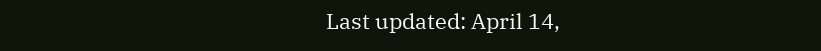Last updated: April 14,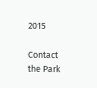2015

Contact the Park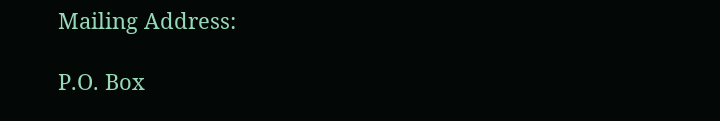Mailing Address:

P.O. Box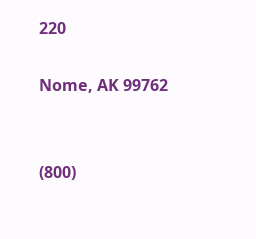220

Nome, AK 99762


(800)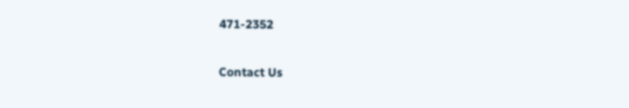471-2352

Contact Us